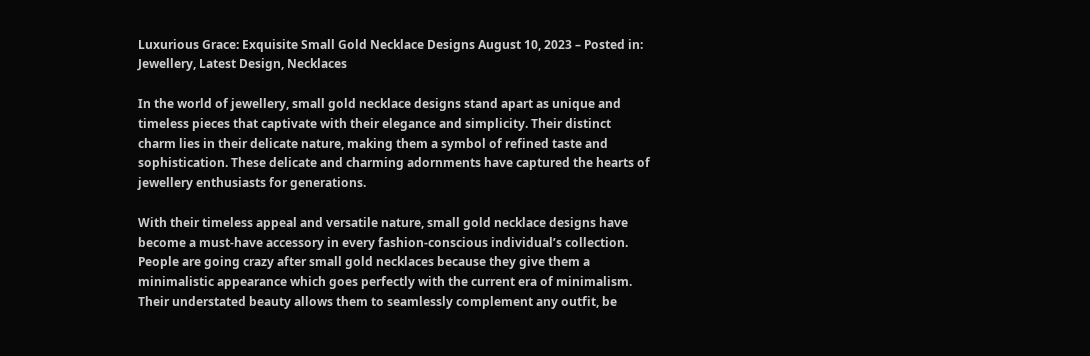Luxurious Grace: Exquisite Small Gold Necklace Designs August 10, 2023 – Posted in: Jewellery, Latest Design, Necklaces

In the world of jewellery, small gold necklace designs stand apart as unique and timeless pieces that captivate with their elegance and simplicity. Their distinct charm lies in their delicate nature, making them a symbol of refined taste and sophistication. These delicate and charming adornments have captured the hearts of jewellery enthusiasts for generations.

With their timeless appeal and versatile nature, small gold necklace designs have become a must-have accessory in every fashion-conscious individual’s collection. People are going crazy after small gold necklaces because they give them a minimalistic appearance which goes perfectly with the current era of minimalism. Their understated beauty allows them to seamlessly complement any outfit, be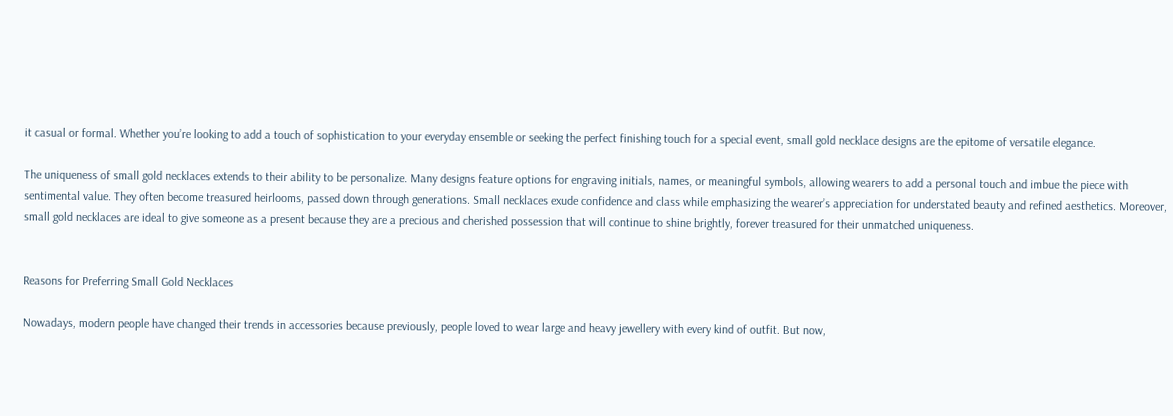it casual or formal. Whether you’re looking to add a touch of sophistication to your everyday ensemble or seeking the perfect finishing touch for a special event, small gold necklace designs are the epitome of versatile elegance.

The uniqueness of small gold necklaces extends to their ability to be personalize. Many designs feature options for engraving initials, names, or meaningful symbols, allowing wearers to add a personal touch and imbue the piece with sentimental value. They often become treasured heirlooms, passed down through generations. Small necklaces exude confidence and class while emphasizing the wearer’s appreciation for understated beauty and refined aesthetics. Moreover, small gold necklaces are ideal to give someone as a present because they are a precious and cherished possession that will continue to shine brightly, forever treasured for their unmatched uniqueness.


Reasons for Preferring Small Gold Necklaces

Nowadays, modern people have changed their trends in accessories because previously, people loved to wear large and heavy jewellery with every kind of outfit. But now,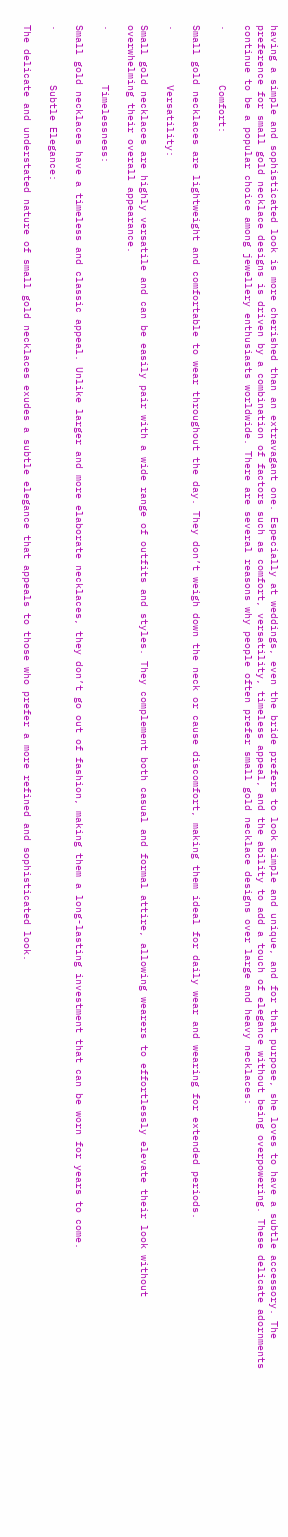having a simple and sophisticated look is more cherished than an extravagant one. Especially at weddings, even the bride prefers to look simple and unique, and for that purpose, she loves to have a subtle accessory. The preference for small gold necklace designs is driven by a combination of factors such as comfort, versatility, timeless appeal, and the ability to add a touch of elegance without being overpowering. These delicate adornments continue to be a popular choice among jewellery enthusiasts worldwide. There are several reasons why people often prefer small gold necklace designs over large and heavy necklaces:

·         Comfort:

Small gold necklaces are lightweight and comfortable to wear throughout the day. They don’t weigh down the neck or cause discomfort, making them ideal for daily wear and wearing for extended periods.

·         Versatility:

Small gold necklaces are highly versatile and can be easily pair with a wide range of outfits and styles. They complement both casual and formal attire, allowing wearers to effortlessly elevate their look without overwhelming their overall appearance.

·         Timelessness:

Small gold necklaces have a timeless and classic appeal. Unlike larger and more elaborate necklaces, they don’t go out of fashion, making them a long-lasting investment that can be worn for years to come.

·         Subtle Elegance:

The delicate and understated nature of small gold necklaces exudes a subtle elegance that appeals to those who prefer a more refined and sophisticated look.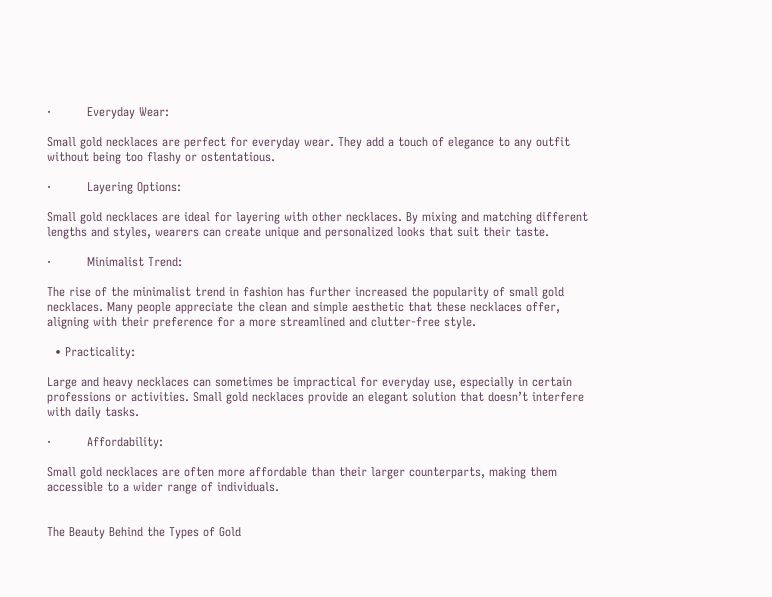·         Everyday Wear:

Small gold necklaces are perfect for everyday wear. They add a touch of elegance to any outfit without being too flashy or ostentatious.

·         Layering Options:

Small gold necklaces are ideal for layering with other necklaces. By mixing and matching different lengths and styles, wearers can create unique and personalized looks that suit their taste.

·         Minimalist Trend:

The rise of the minimalist trend in fashion has further increased the popularity of small gold necklaces. Many people appreciate the clean and simple aesthetic that these necklaces offer, aligning with their preference for a more streamlined and clutter-free style.

  • Practicality:

Large and heavy necklaces can sometimes be impractical for everyday use, especially in certain professions or activities. Small gold necklaces provide an elegant solution that doesn’t interfere with daily tasks.

·         Affordability:

Small gold necklaces are often more affordable than their larger counterparts, making them accessible to a wider range of individuals.


The Beauty Behind the Types of Gold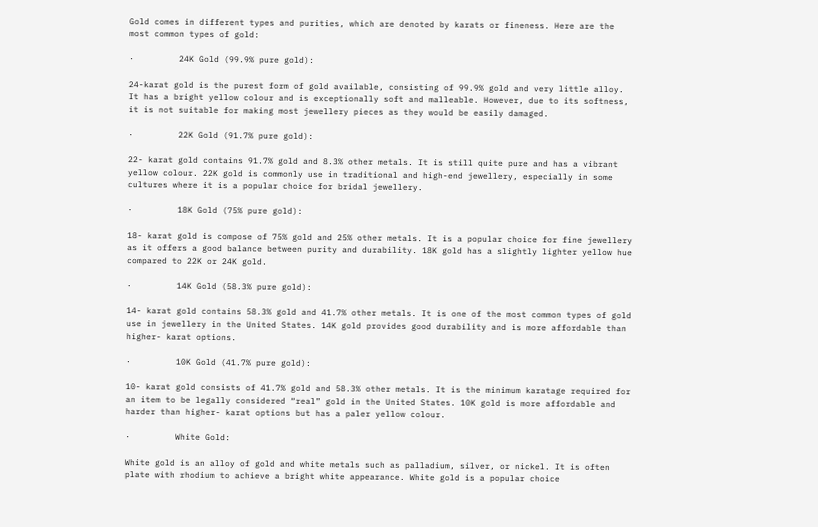Gold comes in different types and purities, which are denoted by karats or fineness. Here are the most common types of gold:

·         24K Gold (99.9% pure gold):

24-karat gold is the purest form of gold available, consisting of 99.9% gold and very little alloy. It has a bright yellow colour and is exceptionally soft and malleable. However, due to its softness, it is not suitable for making most jewellery pieces as they would be easily damaged.

·         22K Gold (91.7% pure gold):

22- karat gold contains 91.7% gold and 8.3% other metals. It is still quite pure and has a vibrant yellow colour. 22K gold is commonly use in traditional and high-end jewellery, especially in some cultures where it is a popular choice for bridal jewellery.

·         18K Gold (75% pure gold):

18- karat gold is compose of 75% gold and 25% other metals. It is a popular choice for fine jewellery as it offers a good balance between purity and durability. 18K gold has a slightly lighter yellow hue compared to 22K or 24K gold.

·         14K Gold (58.3% pure gold):

14- karat gold contains 58.3% gold and 41.7% other metals. It is one of the most common types of gold use in jewellery in the United States. 14K gold provides good durability and is more affordable than higher- karat options.

·         10K Gold (41.7% pure gold):

10- karat gold consists of 41.7% gold and 58.3% other metals. It is the minimum karatage required for an item to be legally considered “real” gold in the United States. 10K gold is more affordable and harder than higher- karat options but has a paler yellow colour.

·         White Gold:

White gold is an alloy of gold and white metals such as palladium, silver, or nickel. It is often plate with rhodium to achieve a bright white appearance. White gold is a popular choice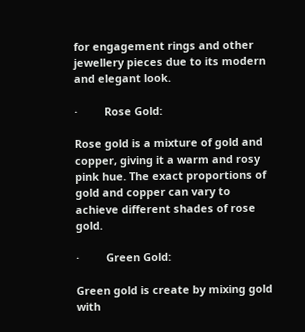for engagement rings and other jewellery pieces due to its modern and elegant look.

·         Rose Gold:

Rose gold is a mixture of gold and copper, giving it a warm and rosy pink hue. The exact proportions of gold and copper can vary to achieve different shades of rose gold.

·         Green Gold:

Green gold is create by mixing gold with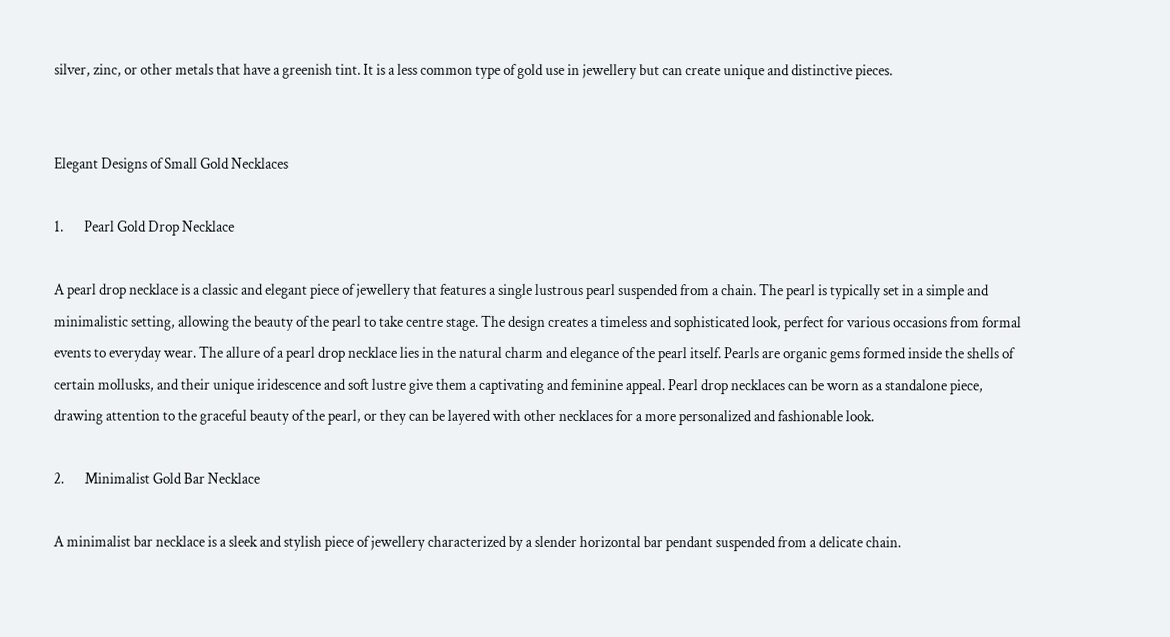silver, zinc, or other metals that have a greenish tint. It is a less common type of gold use in jewellery but can create unique and distinctive pieces.


Elegant Designs of Small Gold Necklaces

1.       Pearl Gold Drop Necklace

A pearl drop necklace is a classic and elegant piece of jewellery that features a single lustrous pearl suspended from a chain. The pearl is typically set in a simple and minimalistic setting, allowing the beauty of the pearl to take centre stage. The design creates a timeless and sophisticated look, perfect for various occasions from formal events to everyday wear. The allure of a pearl drop necklace lies in the natural charm and elegance of the pearl itself. Pearls are organic gems formed inside the shells of certain mollusks, and their unique iridescence and soft lustre give them a captivating and feminine appeal. Pearl drop necklaces can be worn as a standalone piece, drawing attention to the graceful beauty of the pearl, or they can be layered with other necklaces for a more personalized and fashionable look.

2.       Minimalist Gold Bar Necklace

A minimalist bar necklace is a sleek and stylish piece of jewellery characterized by a slender horizontal bar pendant suspended from a delicate chain.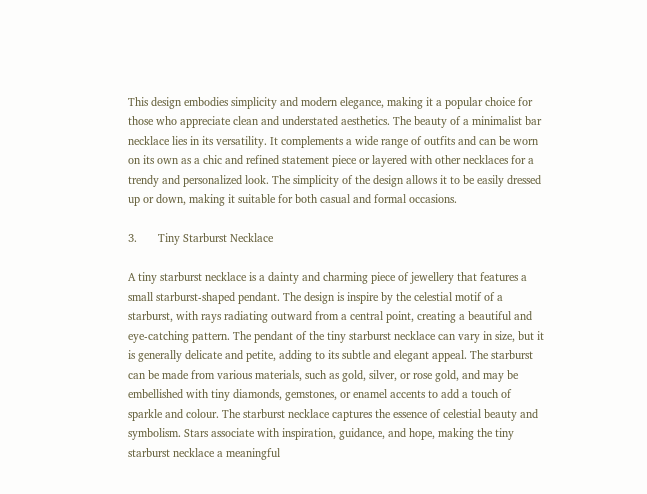This design embodies simplicity and modern elegance, making it a popular choice for those who appreciate clean and understated aesthetics. The beauty of a minimalist bar necklace lies in its versatility. It complements a wide range of outfits and can be worn on its own as a chic and refined statement piece or layered with other necklaces for a trendy and personalized look. The simplicity of the design allows it to be easily dressed up or down, making it suitable for both casual and formal occasions.

3.       Tiny Starburst Necklace

A tiny starburst necklace is a dainty and charming piece of jewellery that features a small starburst-shaped pendant. The design is inspire by the celestial motif of a starburst, with rays radiating outward from a central point, creating a beautiful and eye-catching pattern. The pendant of the tiny starburst necklace can vary in size, but it is generally delicate and petite, adding to its subtle and elegant appeal. The starburst can be made from various materials, such as gold, silver, or rose gold, and may be embellished with tiny diamonds, gemstones, or enamel accents to add a touch of sparkle and colour. The starburst necklace captures the essence of celestial beauty and symbolism. Stars associate with inspiration, guidance, and hope, making the tiny starburst necklace a meaningful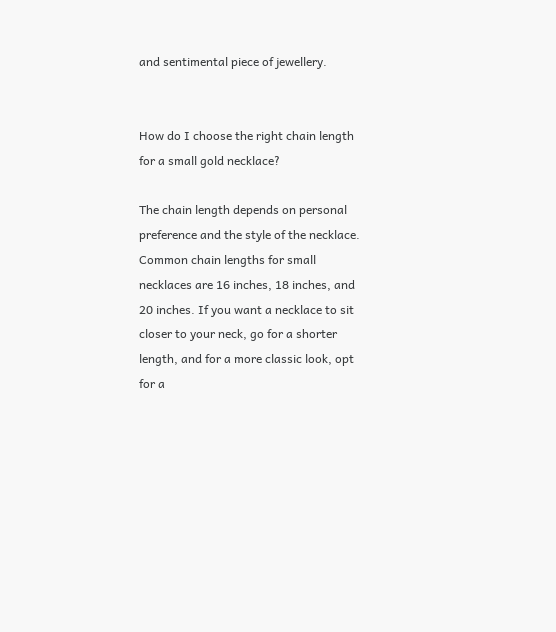and sentimental piece of jewellery.


How do I choose the right chain length for a small gold necklace?

The chain length depends on personal preference and the style of the necklace. Common chain lengths for small necklaces are 16 inches, 18 inches, and 20 inches. If you want a necklace to sit closer to your neck, go for a shorter length, and for a more classic look, opt for a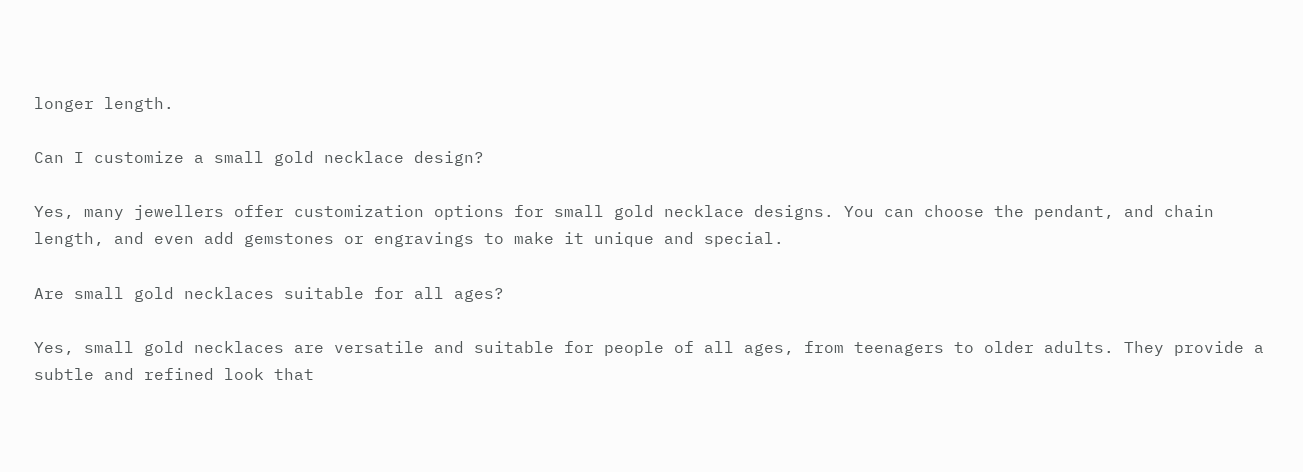longer length.

Can I customize a small gold necklace design?

Yes, many jewellers offer customization options for small gold necklace designs. You can choose the pendant, and chain length, and even add gemstones or engravings to make it unique and special.

Are small gold necklaces suitable for all ages?

Yes, small gold necklaces are versatile and suitable for people of all ages, from teenagers to older adults. They provide a subtle and refined look that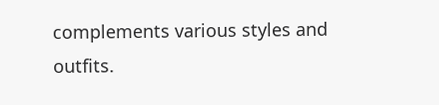complements various styles and outfits.